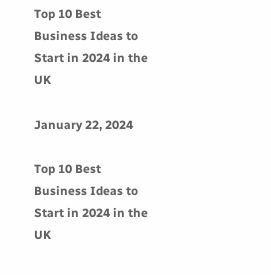Top 10 Best Business Ideas to Start in 2024 in the UK

January 22, 2024

Top 10 Best Business Ideas to Start in 2024 in the UK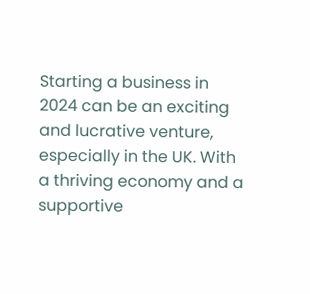Starting a business in 2024 can be an exciting and lucrative venture, especially in the UK. With a thriving economy and a supportive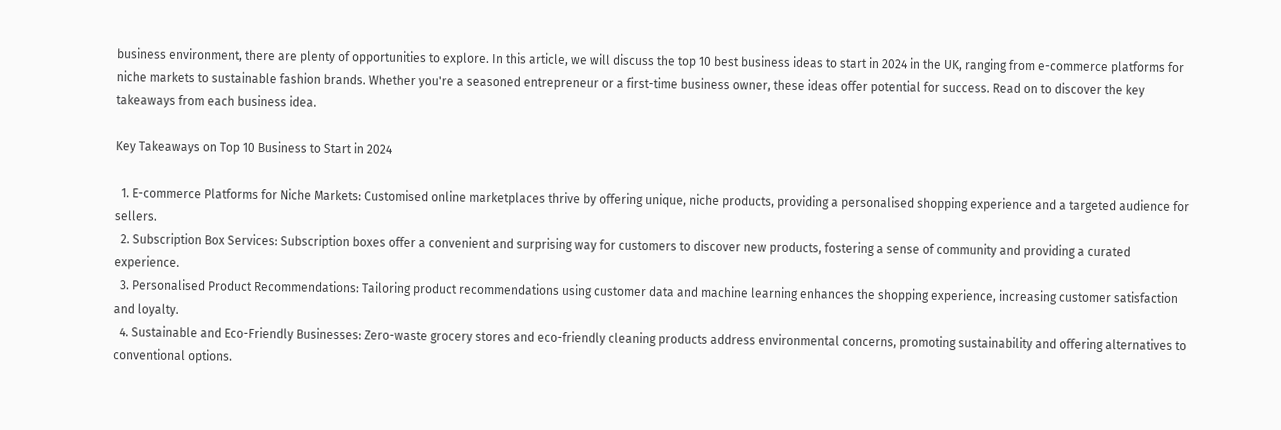business environment, there are plenty of opportunities to explore. In this article, we will discuss the top 10 best business ideas to start in 2024 in the UK, ranging from e-commerce platforms for niche markets to sustainable fashion brands. Whether you're a seasoned entrepreneur or a first-time business owner, these ideas offer potential for success. Read on to discover the key takeaways from each business idea.

Key Takeaways on Top 10 Business to Start in 2024

  1. E-commerce Platforms for Niche Markets: Customised online marketplaces thrive by offering unique, niche products, providing a personalised shopping experience and a targeted audience for sellers.
  2. Subscription Box Services: Subscription boxes offer a convenient and surprising way for customers to discover new products, fostering a sense of community and providing a curated experience.
  3. Personalised Product Recommendations: Tailoring product recommendations using customer data and machine learning enhances the shopping experience, increasing customer satisfaction and loyalty.
  4. Sustainable and Eco-Friendly Businesses: Zero-waste grocery stores and eco-friendly cleaning products address environmental concerns, promoting sustainability and offering alternatives to conventional options.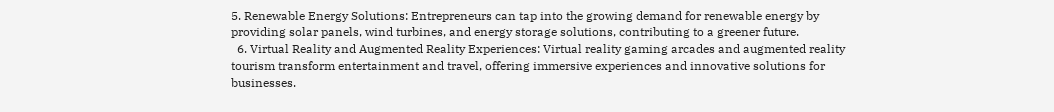5. Renewable Energy Solutions: Entrepreneurs can tap into the growing demand for renewable energy by providing solar panels, wind turbines, and energy storage solutions, contributing to a greener future.
  6. Virtual Reality and Augmented Reality Experiences: Virtual reality gaming arcades and augmented reality tourism transform entertainment and travel, offering immersive experiences and innovative solutions for businesses.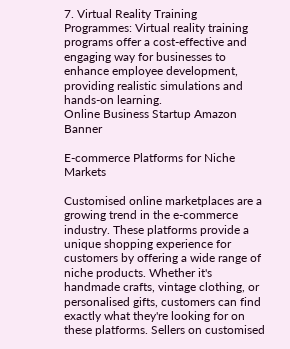7. Virtual Reality Training Programmes: Virtual reality training programs offer a cost-effective and engaging way for businesses to enhance employee development, providing realistic simulations and hands-on learning.
Online Business Startup Amazon Banner

E-commerce Platforms for Niche Markets

Customised online marketplaces are a growing trend in the e-commerce industry. These platforms provide a unique shopping experience for customers by offering a wide range of niche products. Whether it's handmade crafts, vintage clothing, or personalised gifts, customers can find exactly what they're looking for on these platforms. Sellers on customised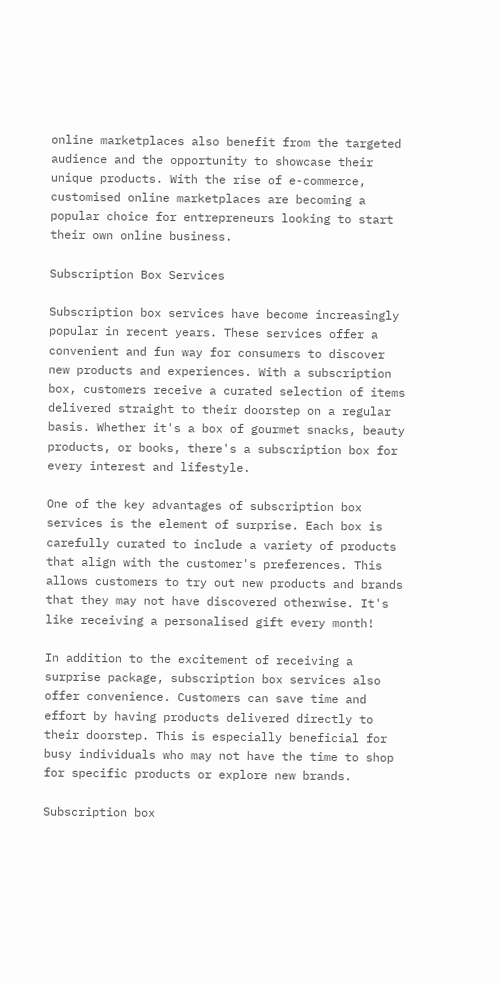online marketplaces also benefit from the targeted audience and the opportunity to showcase their unique products. With the rise of e-commerce, customised online marketplaces are becoming a popular choice for entrepreneurs looking to start their own online business.

Subscription Box Services

Subscription box services have become increasingly popular in recent years. These services offer a convenient and fun way for consumers to discover new products and experiences. With a subscription box, customers receive a curated selection of items delivered straight to their doorstep on a regular basis. Whether it's a box of gourmet snacks, beauty products, or books, there's a subscription box for every interest and lifestyle.

One of the key advantages of subscription box services is the element of surprise. Each box is carefully curated to include a variety of products that align with the customer's preferences. This allows customers to try out new products and brands that they may not have discovered otherwise. It's like receiving a personalised gift every month!

In addition to the excitement of receiving a surprise package, subscription box services also offer convenience. Customers can save time and effort by having products delivered directly to their doorstep. This is especially beneficial for busy individuals who may not have the time to shop for specific products or explore new brands.

Subscription box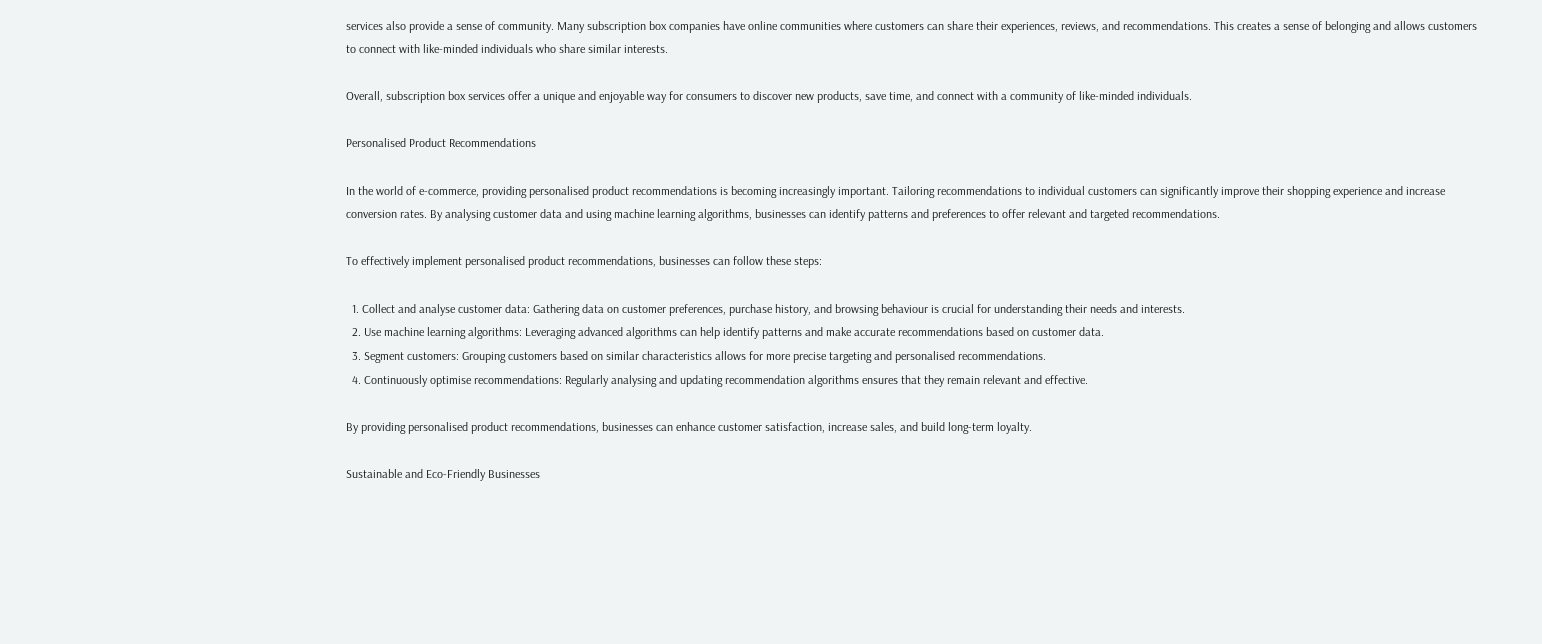services also provide a sense of community. Many subscription box companies have online communities where customers can share their experiences, reviews, and recommendations. This creates a sense of belonging and allows customers to connect with like-minded individuals who share similar interests.

Overall, subscription box services offer a unique and enjoyable way for consumers to discover new products, save time, and connect with a community of like-minded individuals.

Personalised Product Recommendations

In the world of e-commerce, providing personalised product recommendations is becoming increasingly important. Tailoring recommendations to individual customers can significantly improve their shopping experience and increase conversion rates. By analysing customer data and using machine learning algorithms, businesses can identify patterns and preferences to offer relevant and targeted recommendations.

To effectively implement personalised product recommendations, businesses can follow these steps:

  1. Collect and analyse customer data: Gathering data on customer preferences, purchase history, and browsing behaviour is crucial for understanding their needs and interests.
  2. Use machine learning algorithms: Leveraging advanced algorithms can help identify patterns and make accurate recommendations based on customer data.
  3. Segment customers: Grouping customers based on similar characteristics allows for more precise targeting and personalised recommendations.
  4. Continuously optimise recommendations: Regularly analysing and updating recommendation algorithms ensures that they remain relevant and effective.

By providing personalised product recommendations, businesses can enhance customer satisfaction, increase sales, and build long-term loyalty.

Sustainable and Eco-Friendly Businesses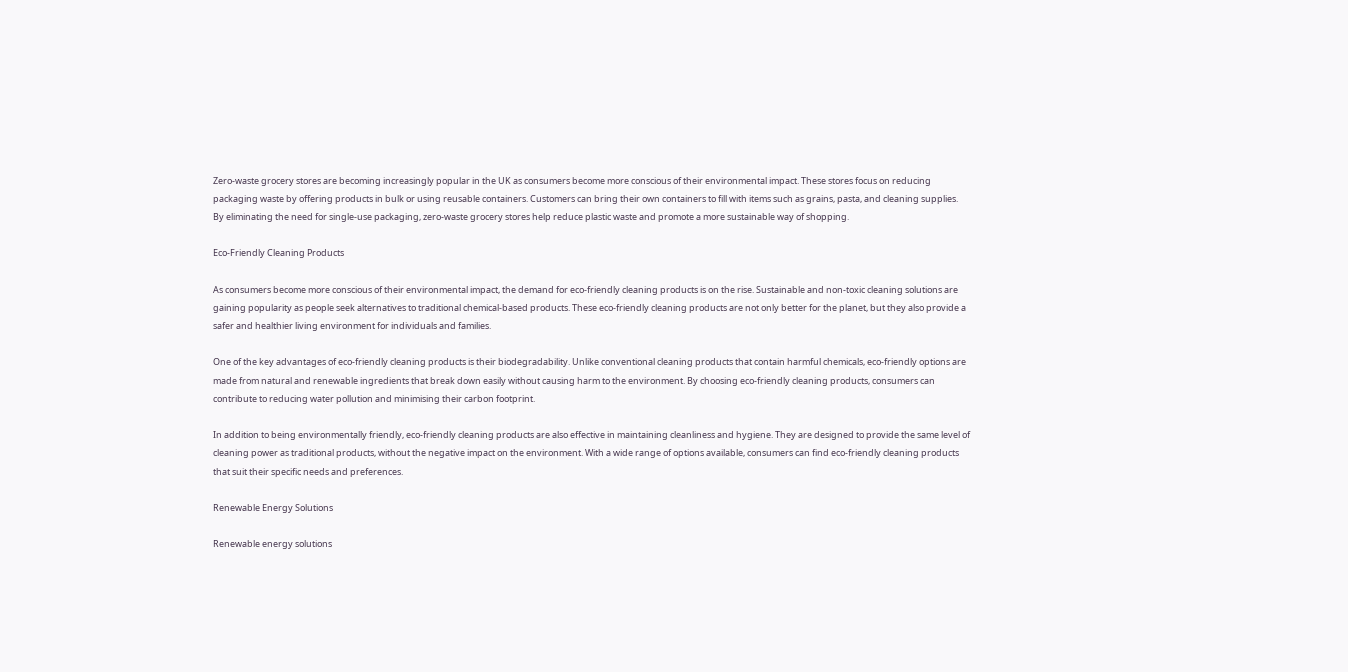Zero-waste grocery stores are becoming increasingly popular in the UK as consumers become more conscious of their environmental impact. These stores focus on reducing packaging waste by offering products in bulk or using reusable containers. Customers can bring their own containers to fill with items such as grains, pasta, and cleaning supplies. By eliminating the need for single-use packaging, zero-waste grocery stores help reduce plastic waste and promote a more sustainable way of shopping.

Eco-Friendly Cleaning Products

As consumers become more conscious of their environmental impact, the demand for eco-friendly cleaning products is on the rise. Sustainable and non-toxic cleaning solutions are gaining popularity as people seek alternatives to traditional chemical-based products. These eco-friendly cleaning products are not only better for the planet, but they also provide a safer and healthier living environment for individuals and families.

One of the key advantages of eco-friendly cleaning products is their biodegradability. Unlike conventional cleaning products that contain harmful chemicals, eco-friendly options are made from natural and renewable ingredients that break down easily without causing harm to the environment. By choosing eco-friendly cleaning products, consumers can contribute to reducing water pollution and minimising their carbon footprint.

In addition to being environmentally friendly, eco-friendly cleaning products are also effective in maintaining cleanliness and hygiene. They are designed to provide the same level of cleaning power as traditional products, without the negative impact on the environment. With a wide range of options available, consumers can find eco-friendly cleaning products that suit their specific needs and preferences.

Renewable Energy Solutions

Renewable energy solutions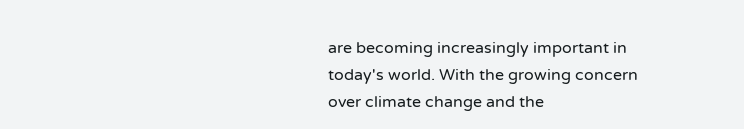are becoming increasingly important in today's world. With the growing concern over climate change and the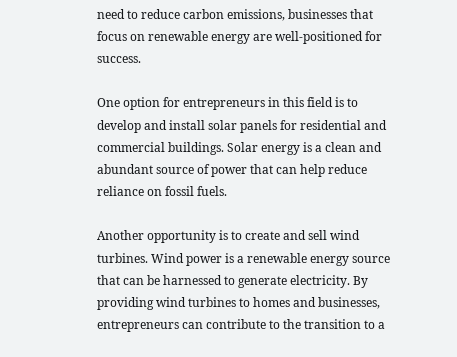need to reduce carbon emissions, businesses that focus on renewable energy are well-positioned for success.

One option for entrepreneurs in this field is to develop and install solar panels for residential and commercial buildings. Solar energy is a clean and abundant source of power that can help reduce reliance on fossil fuels.

Another opportunity is to create and sell wind turbines. Wind power is a renewable energy source that can be harnessed to generate electricity. By providing wind turbines to homes and businesses, entrepreneurs can contribute to the transition to a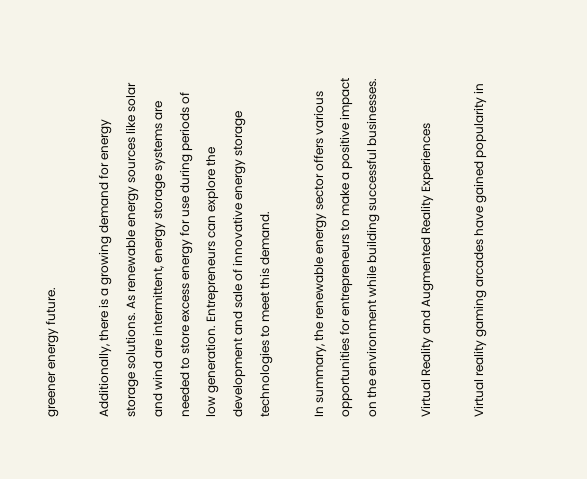greener energy future.

Additionally, there is a growing demand for energy storage solutions. As renewable energy sources like solar and wind are intermittent, energy storage systems are needed to store excess energy for use during periods of low generation. Entrepreneurs can explore the development and sale of innovative energy storage technologies to meet this demand.

In summary, the renewable energy sector offers various opportunities for entrepreneurs to make a positive impact on the environment while building successful businesses.

Virtual Reality and Augmented Reality Experiences

Virtual reality gaming arcades have gained popularity in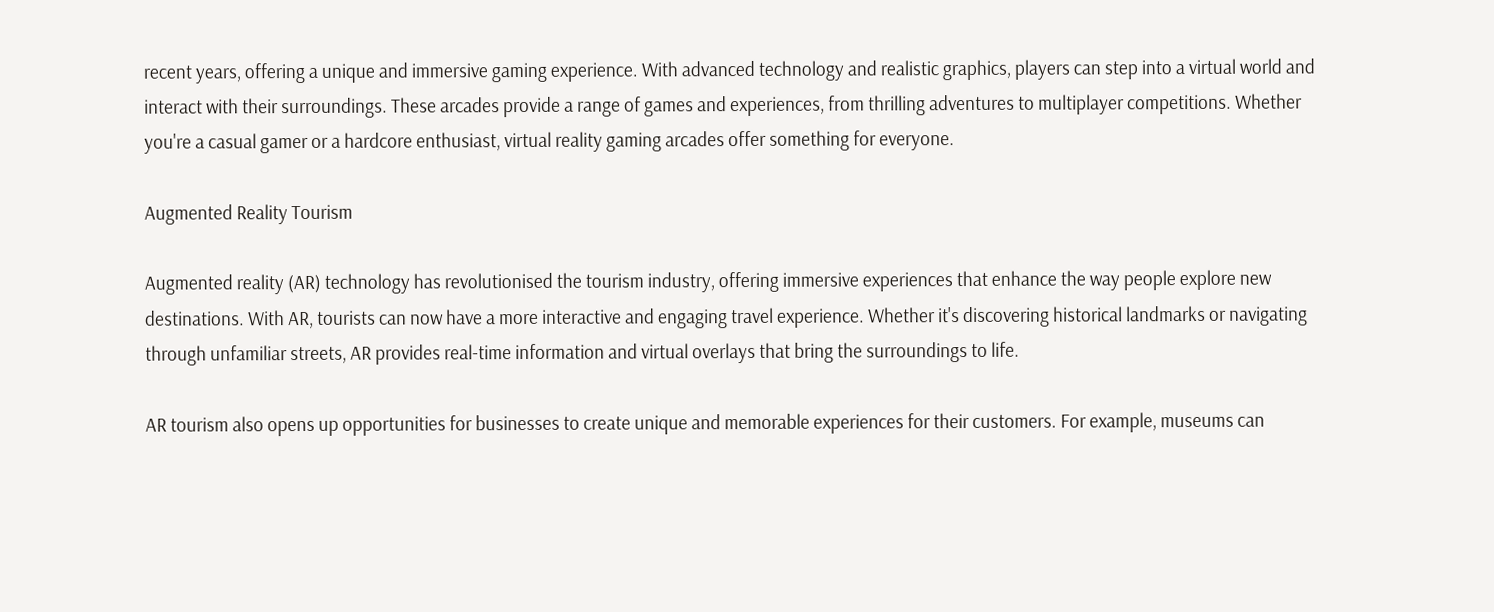recent years, offering a unique and immersive gaming experience. With advanced technology and realistic graphics, players can step into a virtual world and interact with their surroundings. These arcades provide a range of games and experiences, from thrilling adventures to multiplayer competitions. Whether you're a casual gamer or a hardcore enthusiast, virtual reality gaming arcades offer something for everyone.

Augmented Reality Tourism

Augmented reality (AR) technology has revolutionised the tourism industry, offering immersive experiences that enhance the way people explore new destinations. With AR, tourists can now have a more interactive and engaging travel experience. Whether it's discovering historical landmarks or navigating through unfamiliar streets, AR provides real-time information and virtual overlays that bring the surroundings to life.

AR tourism also opens up opportunities for businesses to create unique and memorable experiences for their customers. For example, museums can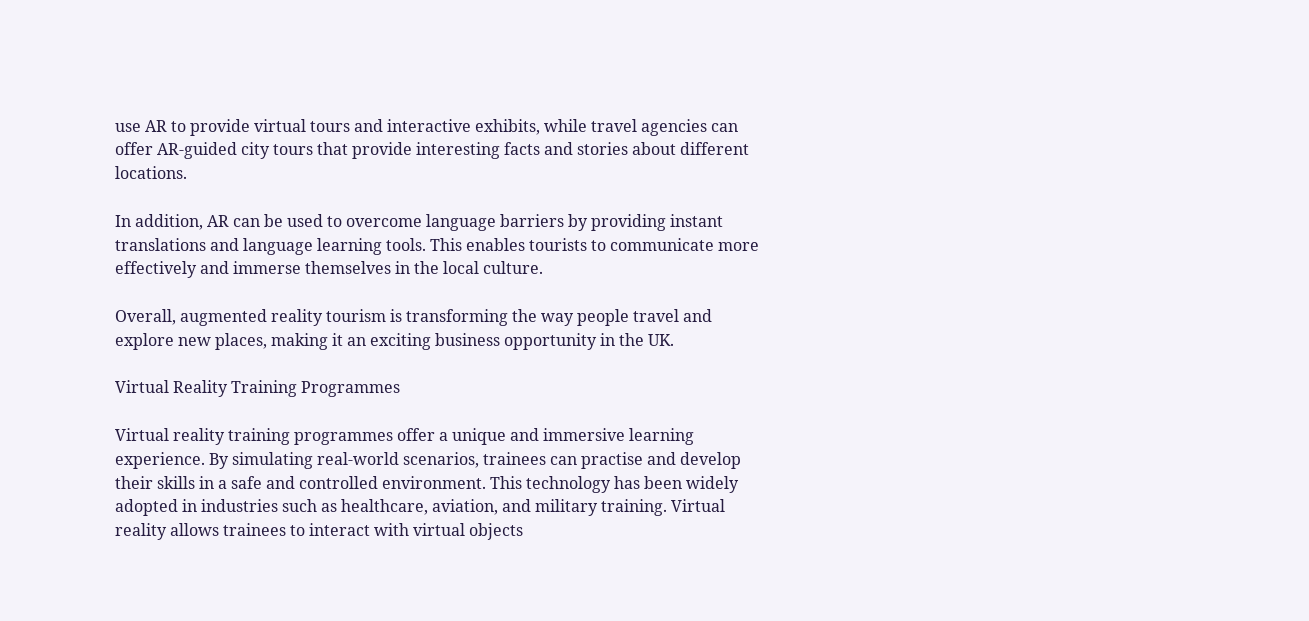use AR to provide virtual tours and interactive exhibits, while travel agencies can offer AR-guided city tours that provide interesting facts and stories about different locations.

In addition, AR can be used to overcome language barriers by providing instant translations and language learning tools. This enables tourists to communicate more effectively and immerse themselves in the local culture.

Overall, augmented reality tourism is transforming the way people travel and explore new places, making it an exciting business opportunity in the UK.

Virtual Reality Training Programmes

Virtual reality training programmes offer a unique and immersive learning experience. By simulating real-world scenarios, trainees can practise and develop their skills in a safe and controlled environment. This technology has been widely adopted in industries such as healthcare, aviation, and military training. Virtual reality allows trainees to interact with virtual objects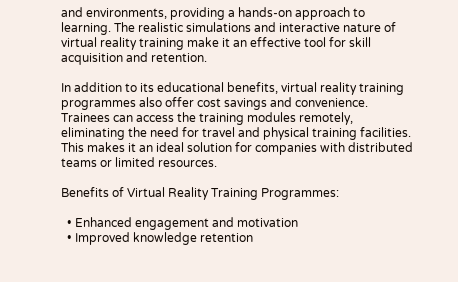and environments, providing a hands-on approach to learning. The realistic simulations and interactive nature of virtual reality training make it an effective tool for skill acquisition and retention.

In addition to its educational benefits, virtual reality training programmes also offer cost savings and convenience. Trainees can access the training modules remotely, eliminating the need for travel and physical training facilities. This makes it an ideal solution for companies with distributed teams or limited resources.

Benefits of Virtual Reality Training Programmes:

  • Enhanced engagement and motivation
  • Improved knowledge retention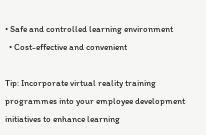• Safe and controlled learning environment
  • Cost-effective and convenient

Tip: Incorporate virtual reality training programmes into your employee development initiatives to enhance learning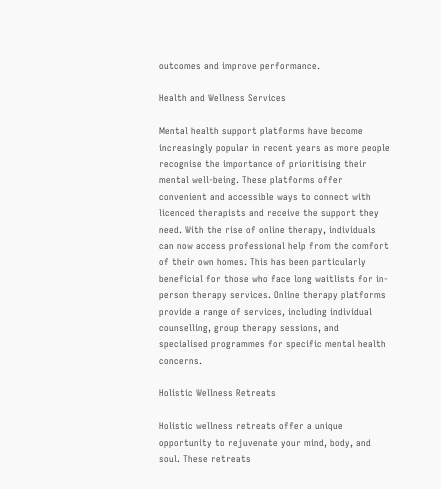outcomes and improve performance.

Health and Wellness Services

Mental health support platforms have become increasingly popular in recent years as more people recognise the importance of prioritising their mental well-being. These platforms offer convenient and accessible ways to connect with licenced therapists and receive the support they need. With the rise of online therapy, individuals can now access professional help from the comfort of their own homes. This has been particularly beneficial for those who face long waitlists for in-person therapy services. Online therapy platforms provide a range of services, including individual counselling, group therapy sessions, and specialised programmes for specific mental health concerns.

Holistic Wellness Retreats

Holistic wellness retreats offer a unique opportunity to rejuvenate your mind, body, and soul. These retreats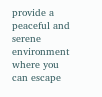provide a peaceful and serene environment where you can escape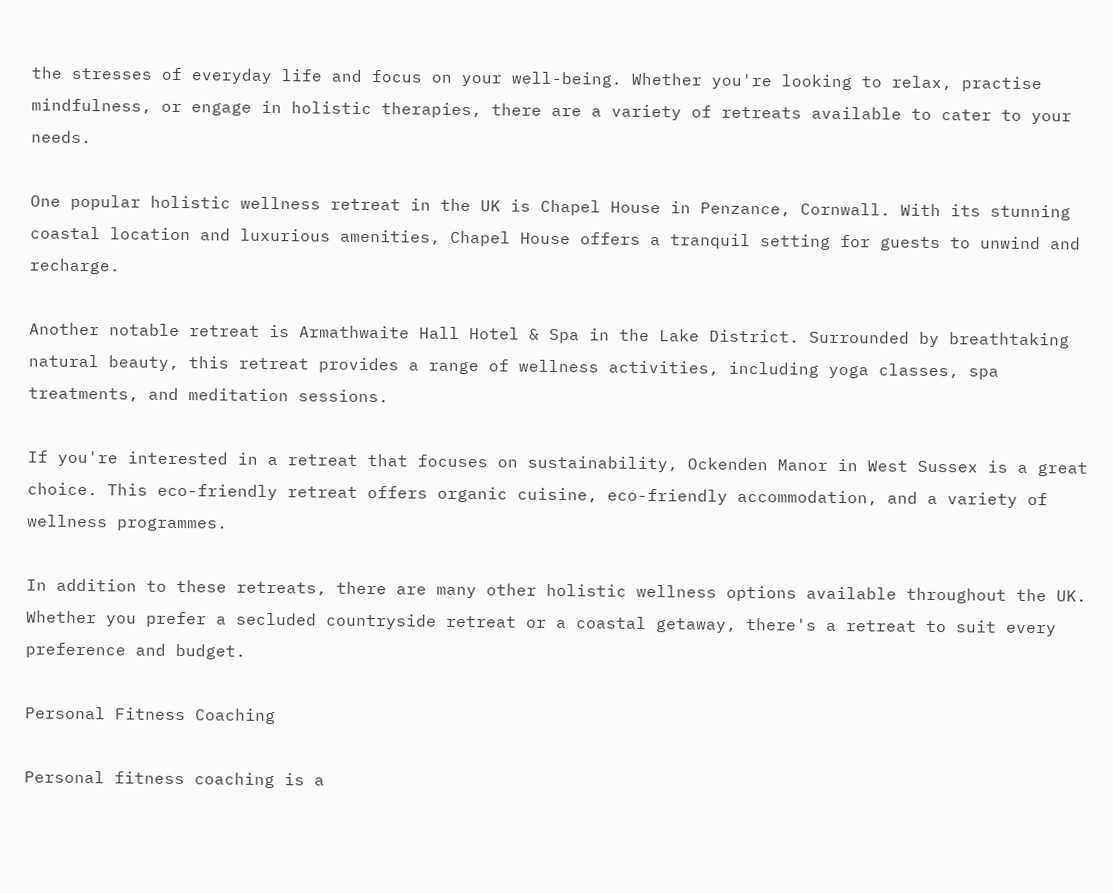the stresses of everyday life and focus on your well-being. Whether you're looking to relax, practise mindfulness, or engage in holistic therapies, there are a variety of retreats available to cater to your needs.

One popular holistic wellness retreat in the UK is Chapel House in Penzance, Cornwall. With its stunning coastal location and luxurious amenities, Chapel House offers a tranquil setting for guests to unwind and recharge.

Another notable retreat is Armathwaite Hall Hotel & Spa in the Lake District. Surrounded by breathtaking natural beauty, this retreat provides a range of wellness activities, including yoga classes, spa treatments, and meditation sessions.

If you're interested in a retreat that focuses on sustainability, Ockenden Manor in West Sussex is a great choice. This eco-friendly retreat offers organic cuisine, eco-friendly accommodation, and a variety of wellness programmes.

In addition to these retreats, there are many other holistic wellness options available throughout the UK. Whether you prefer a secluded countryside retreat or a coastal getaway, there's a retreat to suit every preference and budget.

Personal Fitness Coaching

Personal fitness coaching is a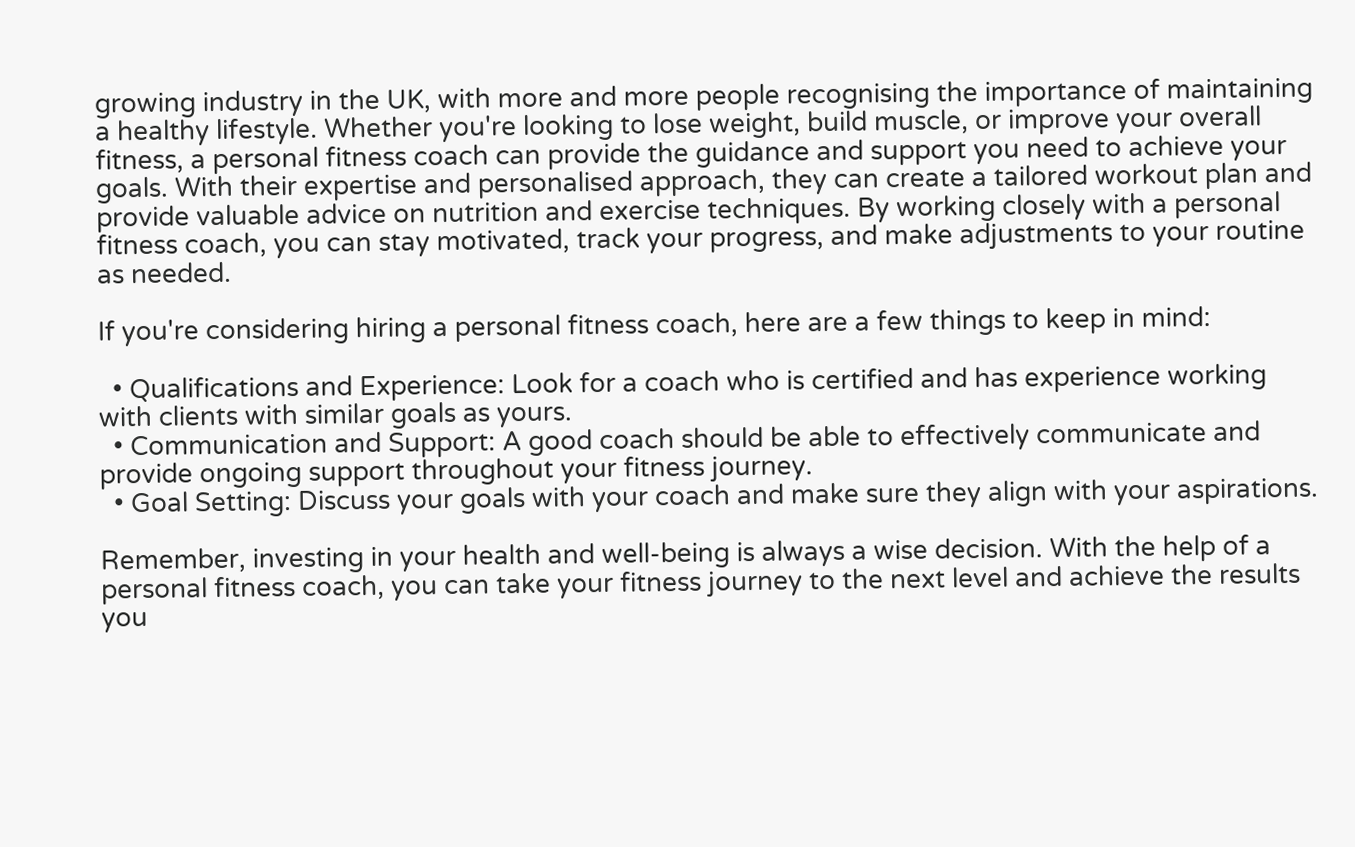growing industry in the UK, with more and more people recognising the importance of maintaining a healthy lifestyle. Whether you're looking to lose weight, build muscle, or improve your overall fitness, a personal fitness coach can provide the guidance and support you need to achieve your goals. With their expertise and personalised approach, they can create a tailored workout plan and provide valuable advice on nutrition and exercise techniques. By working closely with a personal fitness coach, you can stay motivated, track your progress, and make adjustments to your routine as needed.

If you're considering hiring a personal fitness coach, here are a few things to keep in mind:

  • Qualifications and Experience: Look for a coach who is certified and has experience working with clients with similar goals as yours.
  • Communication and Support: A good coach should be able to effectively communicate and provide ongoing support throughout your fitness journey.
  • Goal Setting: Discuss your goals with your coach and make sure they align with your aspirations.

Remember, investing in your health and well-being is always a wise decision. With the help of a personal fitness coach, you can take your fitness journey to the next level and achieve the results you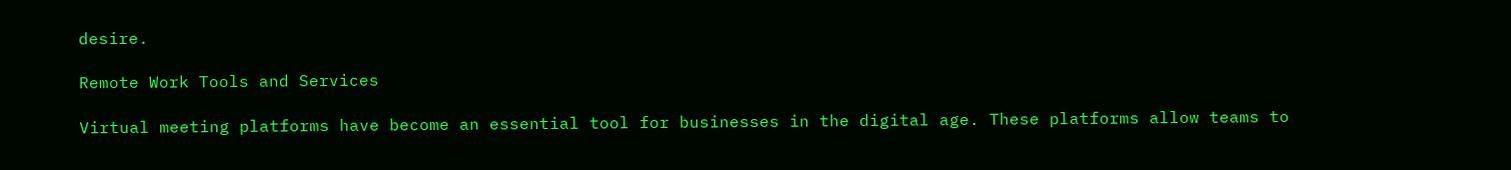desire.

Remote Work Tools and Services

Virtual meeting platforms have become an essential tool for businesses in the digital age. These platforms allow teams to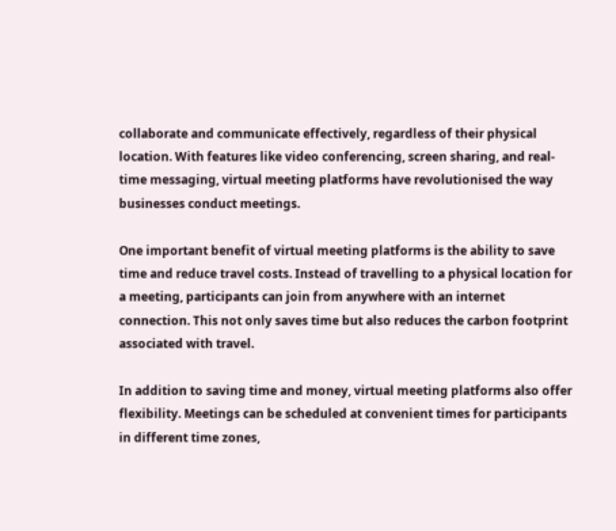collaborate and communicate effectively, regardless of their physical location. With features like video conferencing, screen sharing, and real-time messaging, virtual meeting platforms have revolutionised the way businesses conduct meetings.

One important benefit of virtual meeting platforms is the ability to save time and reduce travel costs. Instead of travelling to a physical location for a meeting, participants can join from anywhere with an internet connection. This not only saves time but also reduces the carbon footprint associated with travel.

In addition to saving time and money, virtual meeting platforms also offer flexibility. Meetings can be scheduled at convenient times for participants in different time zones,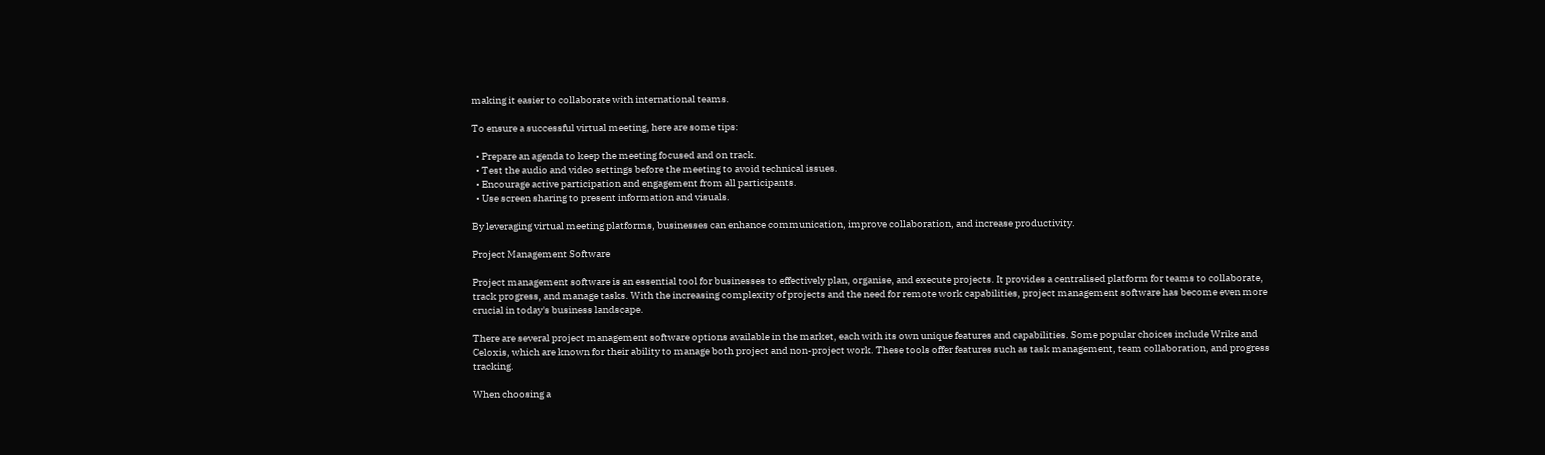making it easier to collaborate with international teams.

To ensure a successful virtual meeting, here are some tips:

  • Prepare an agenda to keep the meeting focused and on track.
  • Test the audio and video settings before the meeting to avoid technical issues.
  • Encourage active participation and engagement from all participants.
  • Use screen sharing to present information and visuals.

By leveraging virtual meeting platforms, businesses can enhance communication, improve collaboration, and increase productivity.

Project Management Software

Project management software is an essential tool for businesses to effectively plan, organise, and execute projects. It provides a centralised platform for teams to collaborate, track progress, and manage tasks. With the increasing complexity of projects and the need for remote work capabilities, project management software has become even more crucial in today's business landscape.

There are several project management software options available in the market, each with its own unique features and capabilities. Some popular choices include Wrike and Celoxis, which are known for their ability to manage both project and non-project work. These tools offer features such as task management, team collaboration, and progress tracking.

When choosing a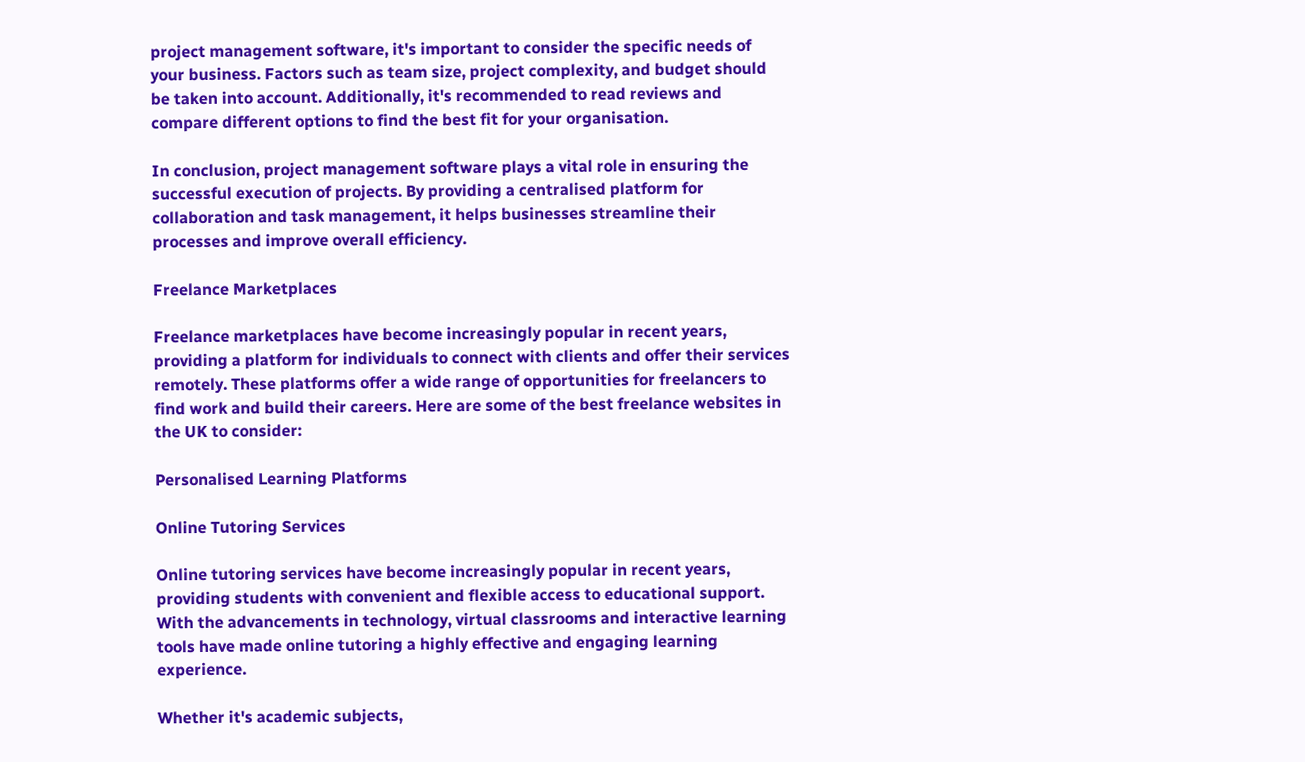project management software, it's important to consider the specific needs of your business. Factors such as team size, project complexity, and budget should be taken into account. Additionally, it's recommended to read reviews and compare different options to find the best fit for your organisation.

In conclusion, project management software plays a vital role in ensuring the successful execution of projects. By providing a centralised platform for collaboration and task management, it helps businesses streamline their processes and improve overall efficiency.

Freelance Marketplaces

Freelance marketplaces have become increasingly popular in recent years, providing a platform for individuals to connect with clients and offer their services remotely. These platforms offer a wide range of opportunities for freelancers to find work and build their careers. Here are some of the best freelance websites in the UK to consider:

Personalised Learning Platforms

Online Tutoring Services

Online tutoring services have become increasingly popular in recent years, providing students with convenient and flexible access to educational support. With the advancements in technology, virtual classrooms and interactive learning tools have made online tutoring a highly effective and engaging learning experience.

Whether it's academic subjects,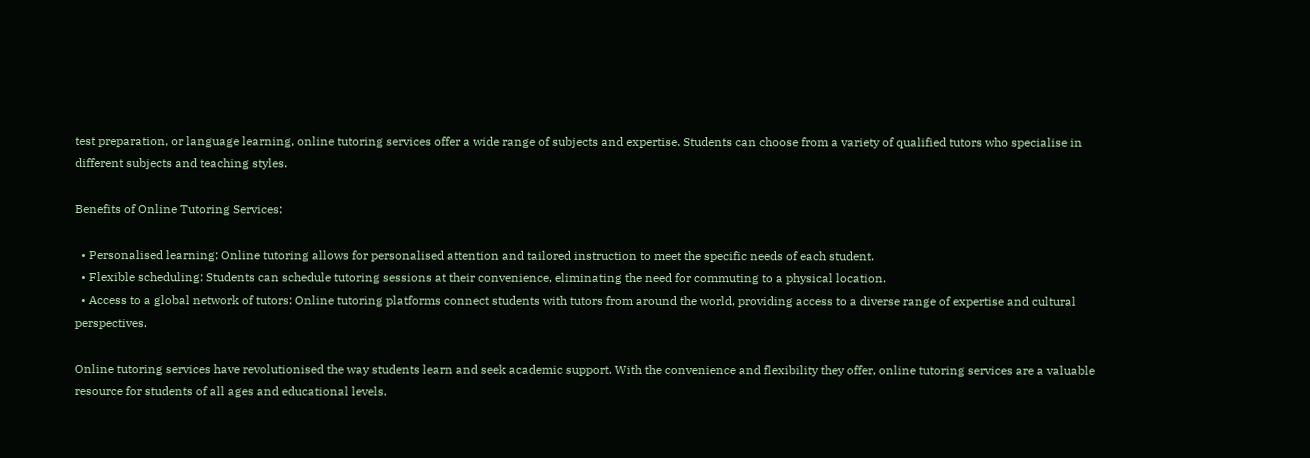test preparation, or language learning, online tutoring services offer a wide range of subjects and expertise. Students can choose from a variety of qualified tutors who specialise in different subjects and teaching styles.

Benefits of Online Tutoring Services:

  • Personalised learning: Online tutoring allows for personalised attention and tailored instruction to meet the specific needs of each student.
  • Flexible scheduling: Students can schedule tutoring sessions at their convenience, eliminating the need for commuting to a physical location.
  • Access to a global network of tutors: Online tutoring platforms connect students with tutors from around the world, providing access to a diverse range of expertise and cultural perspectives.

Online tutoring services have revolutionised the way students learn and seek academic support. With the convenience and flexibility they offer, online tutoring services are a valuable resource for students of all ages and educational levels.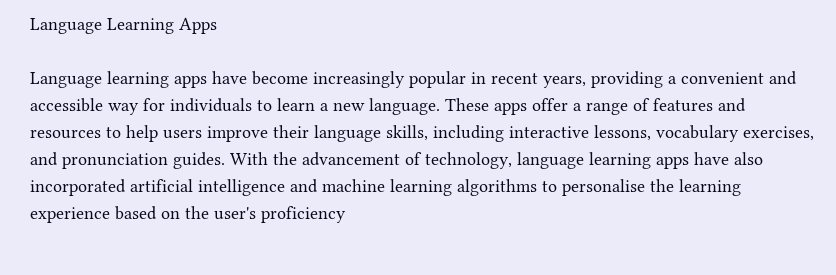Language Learning Apps

Language learning apps have become increasingly popular in recent years, providing a convenient and accessible way for individuals to learn a new language. These apps offer a range of features and resources to help users improve their language skills, including interactive lessons, vocabulary exercises, and pronunciation guides. With the advancement of technology, language learning apps have also incorporated artificial intelligence and machine learning algorithms to personalise the learning experience based on the user's proficiency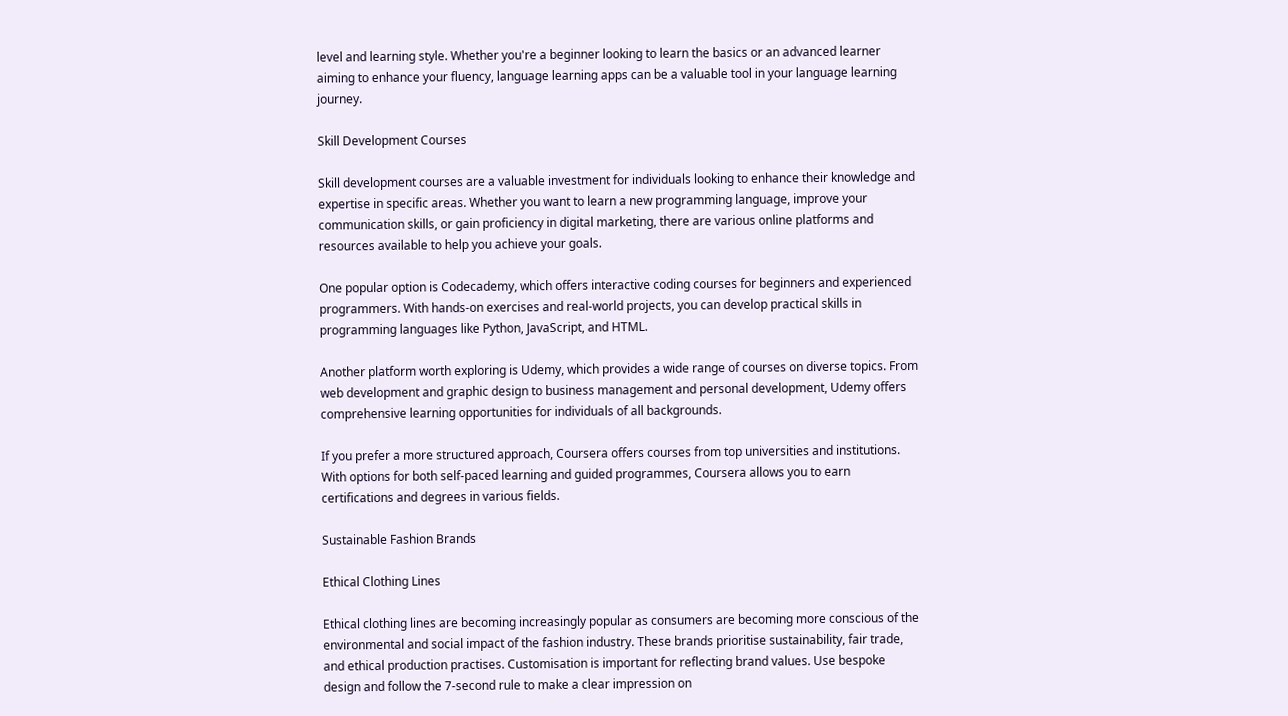level and learning style. Whether you're a beginner looking to learn the basics or an advanced learner aiming to enhance your fluency, language learning apps can be a valuable tool in your language learning journey.

Skill Development Courses

Skill development courses are a valuable investment for individuals looking to enhance their knowledge and expertise in specific areas. Whether you want to learn a new programming language, improve your communication skills, or gain proficiency in digital marketing, there are various online platforms and resources available to help you achieve your goals.

One popular option is Codecademy, which offers interactive coding courses for beginners and experienced programmers. With hands-on exercises and real-world projects, you can develop practical skills in programming languages like Python, JavaScript, and HTML.

Another platform worth exploring is Udemy, which provides a wide range of courses on diverse topics. From web development and graphic design to business management and personal development, Udemy offers comprehensive learning opportunities for individuals of all backgrounds.

If you prefer a more structured approach, Coursera offers courses from top universities and institutions. With options for both self-paced learning and guided programmes, Coursera allows you to earn certifications and degrees in various fields.

Sustainable Fashion Brands

Ethical Clothing Lines

Ethical clothing lines are becoming increasingly popular as consumers are becoming more conscious of the environmental and social impact of the fashion industry. These brands prioritise sustainability, fair trade, and ethical production practises. Customisation is important for reflecting brand values. Use bespoke design and follow the 7-second rule to make a clear impression on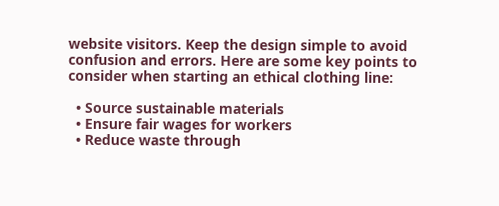website visitors. Keep the design simple to avoid confusion and errors. Here are some key points to consider when starting an ethical clothing line:

  • Source sustainable materials
  • Ensure fair wages for workers
  • Reduce waste through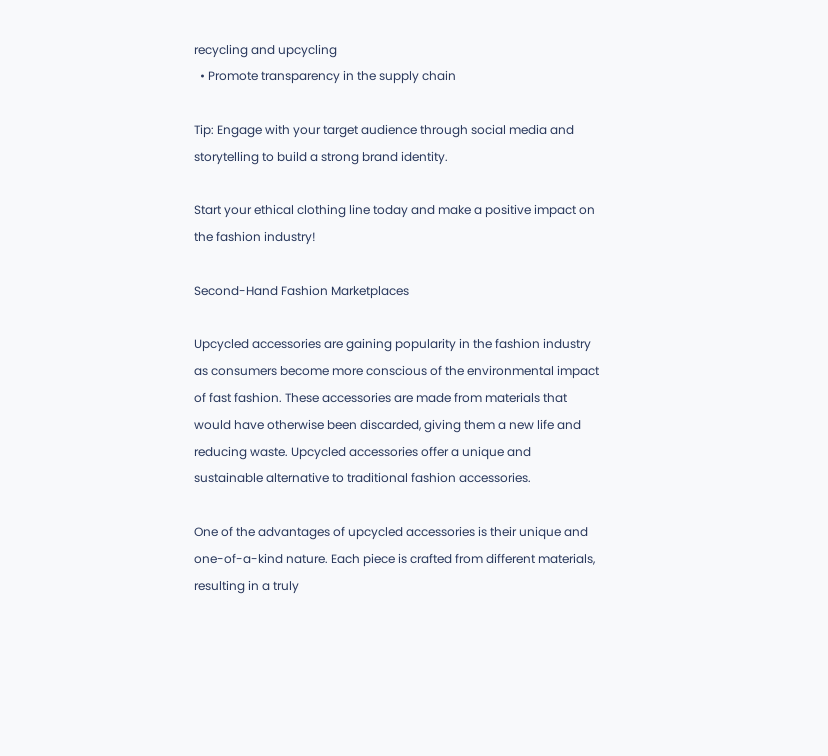recycling and upcycling
  • Promote transparency in the supply chain

Tip: Engage with your target audience through social media and storytelling to build a strong brand identity.

Start your ethical clothing line today and make a positive impact on the fashion industry!

Second-Hand Fashion Marketplaces

Upcycled accessories are gaining popularity in the fashion industry as consumers become more conscious of the environmental impact of fast fashion. These accessories are made from materials that would have otherwise been discarded, giving them a new life and reducing waste. Upcycled accessories offer a unique and sustainable alternative to traditional fashion accessories.

One of the advantages of upcycled accessories is their unique and one-of-a-kind nature. Each piece is crafted from different materials, resulting in a truly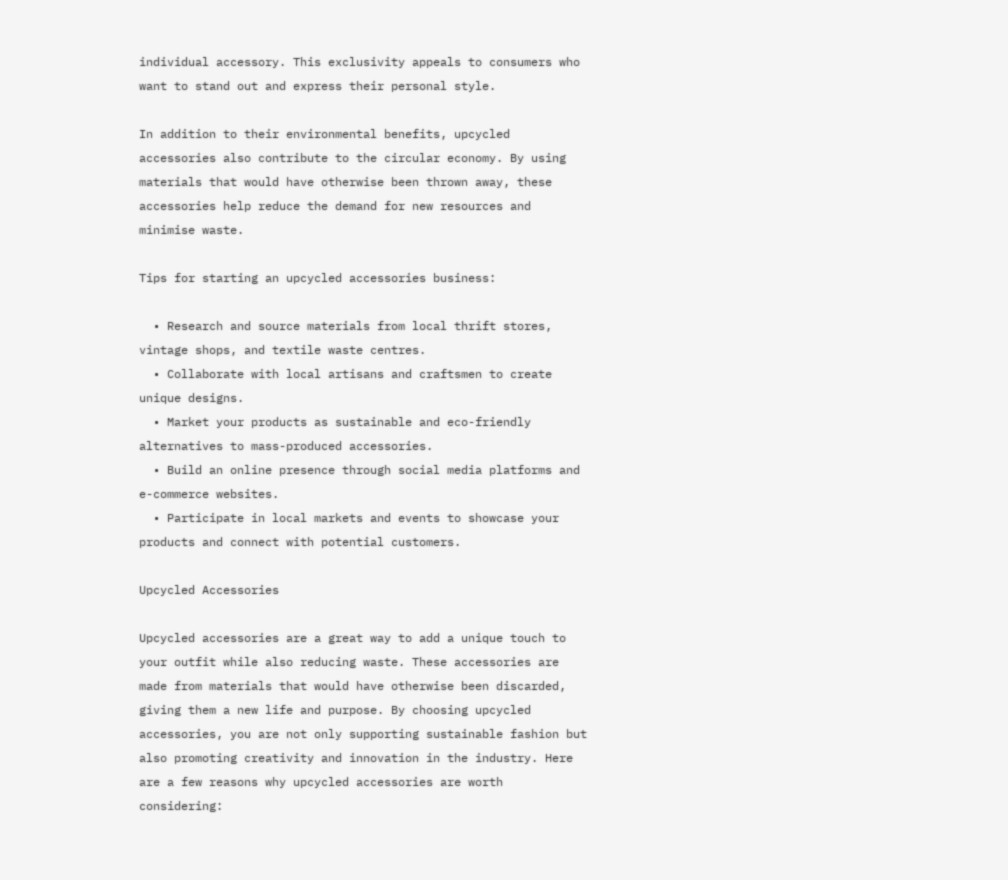individual accessory. This exclusivity appeals to consumers who want to stand out and express their personal style.

In addition to their environmental benefits, upcycled accessories also contribute to the circular economy. By using materials that would have otherwise been thrown away, these accessories help reduce the demand for new resources and minimise waste.

Tips for starting an upcycled accessories business:

  • Research and source materials from local thrift stores, vintage shops, and textile waste centres.
  • Collaborate with local artisans and craftsmen to create unique designs.
  • Market your products as sustainable and eco-friendly alternatives to mass-produced accessories.
  • Build an online presence through social media platforms and e-commerce websites.
  • Participate in local markets and events to showcase your products and connect with potential customers.

Upcycled Accessories

Upcycled accessories are a great way to add a unique touch to your outfit while also reducing waste. These accessories are made from materials that would have otherwise been discarded, giving them a new life and purpose. By choosing upcycled accessories, you are not only supporting sustainable fashion but also promoting creativity and innovation in the industry. Here are a few reasons why upcycled accessories are worth considering: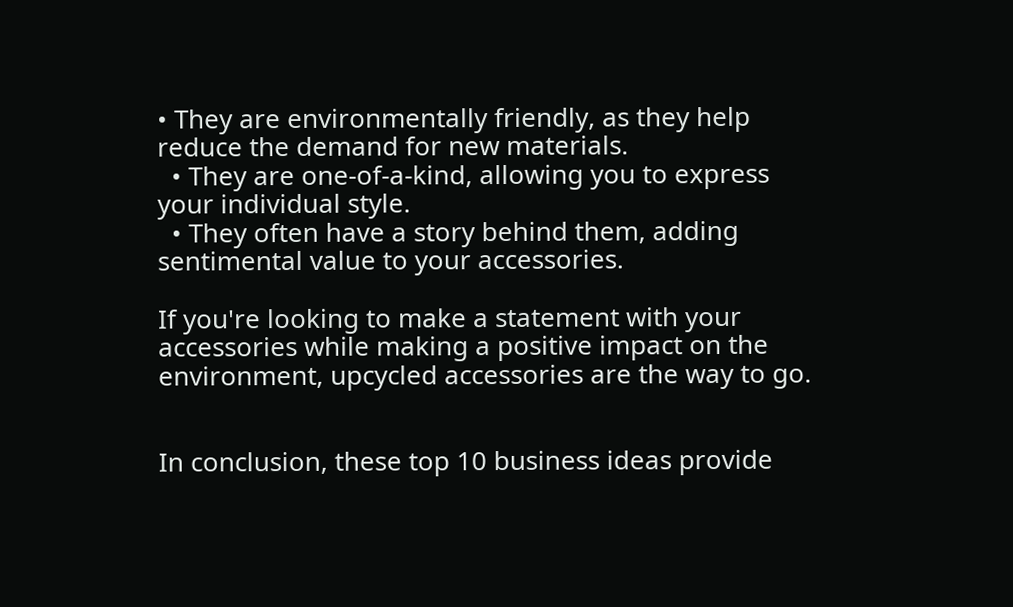• They are environmentally friendly, as they help reduce the demand for new materials.
  • They are one-of-a-kind, allowing you to express your individual style.
  • They often have a story behind them, adding sentimental value to your accessories.

If you're looking to make a statement with your accessories while making a positive impact on the environment, upcycled accessories are the way to go.


In conclusion, these top 10 business ideas provide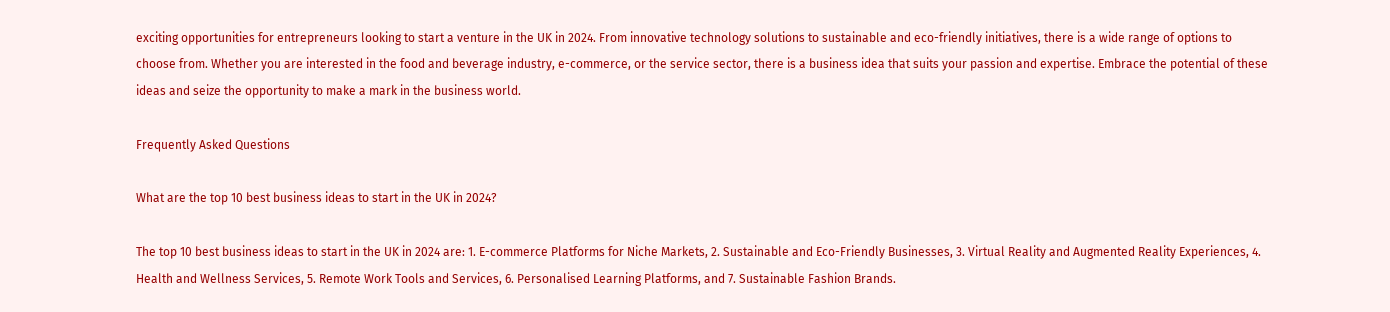exciting opportunities for entrepreneurs looking to start a venture in the UK in 2024. From innovative technology solutions to sustainable and eco-friendly initiatives, there is a wide range of options to choose from. Whether you are interested in the food and beverage industry, e-commerce, or the service sector, there is a business idea that suits your passion and expertise. Embrace the potential of these ideas and seize the opportunity to make a mark in the business world.

Frequently Asked Questions

What are the top 10 best business ideas to start in the UK in 2024?

The top 10 best business ideas to start in the UK in 2024 are: 1. E-commerce Platforms for Niche Markets, 2. Sustainable and Eco-Friendly Businesses, 3. Virtual Reality and Augmented Reality Experiences, 4. Health and Wellness Services, 5. Remote Work Tools and Services, 6. Personalised Learning Platforms, and 7. Sustainable Fashion Brands.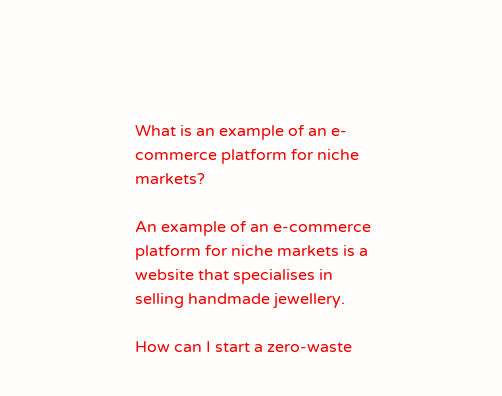What is an example of an e-commerce platform for niche markets?

An example of an e-commerce platform for niche markets is a website that specialises in selling handmade jewellery.

How can I start a zero-waste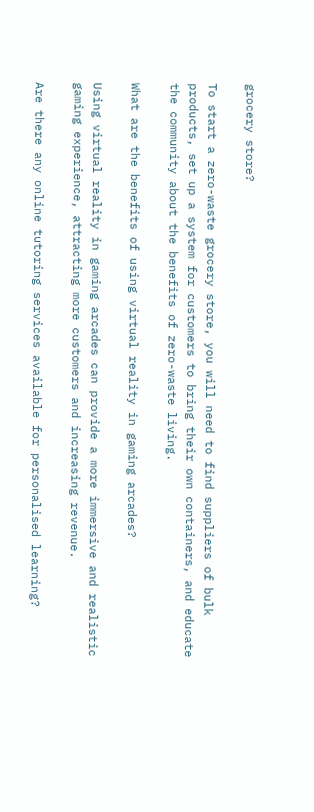grocery store?

To start a zero-waste grocery store, you will need to find suppliers of bulk products, set up a system for customers to bring their own containers, and educate the community about the benefits of zero-waste living.

What are the benefits of using virtual reality in gaming arcades?

Using virtual reality in gaming arcades can provide a more immersive and realistic gaming experience, attracting more customers and increasing revenue.

Are there any online tutoring services available for personalised learning?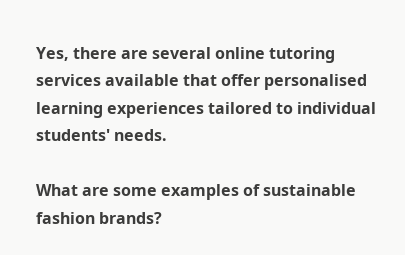Yes, there are several online tutoring services available that offer personalised learning experiences tailored to individual students' needs.

What are some examples of sustainable fashion brands?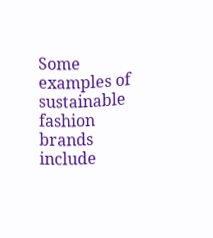Some examples of sustainable fashion brands include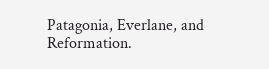Patagonia, Everlane, and Reformation.